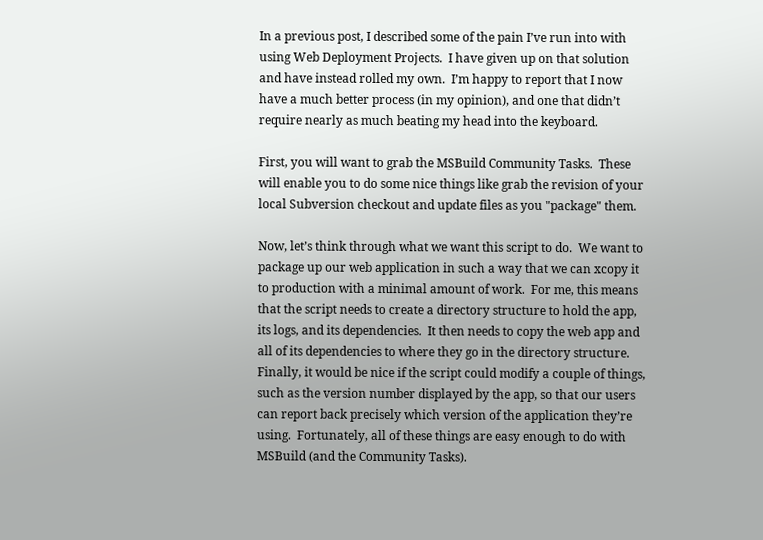In a previous post, I described some of the pain I’ve run into with using Web Deployment Projects.  I have given up on that solution and have instead rolled my own.  I’m happy to report that I now have a much better process (in my opinion), and one that didn’t require nearly as much beating my head into the keyboard.

First, you will want to grab the MSBuild Community Tasks.  These will enable you to do some nice things like grab the revision of your local Subversion checkout and update files as you "package" them.

Now, let’s think through what we want this script to do.  We want to package up our web application in such a way that we can xcopy it to production with a minimal amount of work.  For me, this means that the script needs to create a directory structure to hold the app, its logs, and its dependencies.  It then needs to copy the web app and all of its dependencies to where they go in the directory structure.  Finally, it would be nice if the script could modify a couple of things, such as the version number displayed by the app, so that our users can report back precisely which version of the application they’re using.  Fortunately, all of these things are easy enough to do with MSBuild (and the Community Tasks).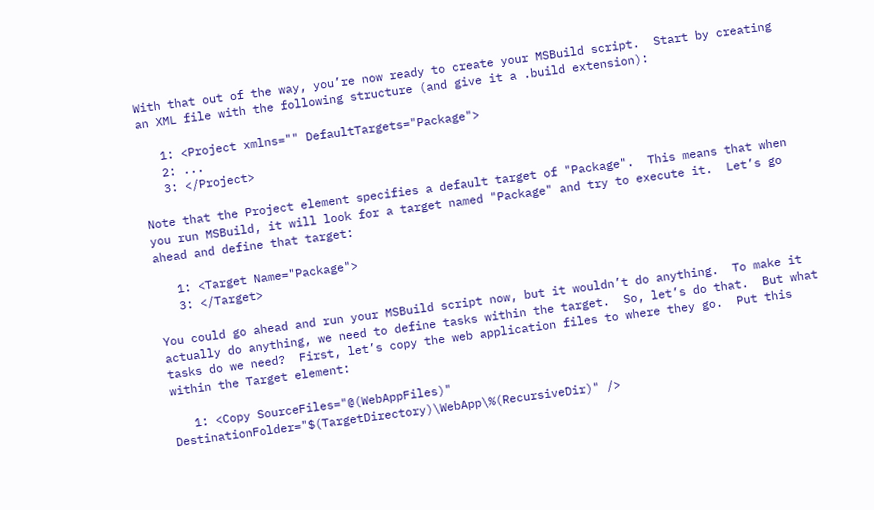With that out of the way, you’re now ready to create your MSBuild script.  Start by creating an XML file with the following structure (and give it a .build extension):

   1: <Project xmlns="" DefaultTargets="Package">
   2: ...
   3: </Project>

Note that the Project element specifies a default target of "Package".  This means that when you run MSBuild, it will look for a target named "Package" and try to execute it.  Let’s go ahead and define that target:

   1: <Target Name="Package">
   3: </Target>

You could go ahead and run your MSBuild script now, but it wouldn’t do anything.  To make it actually do anything, we need to define tasks within the target.  So, let’s do that.  But what tasks do we need?  First, let’s copy the web application files to where they go.  Put this within the Target element:

   1: <Copy SourceFiles="@(WebAppFiles)" DestinationFolder="$(TargetDirectory)\WebApp\%(RecursiveDir)" />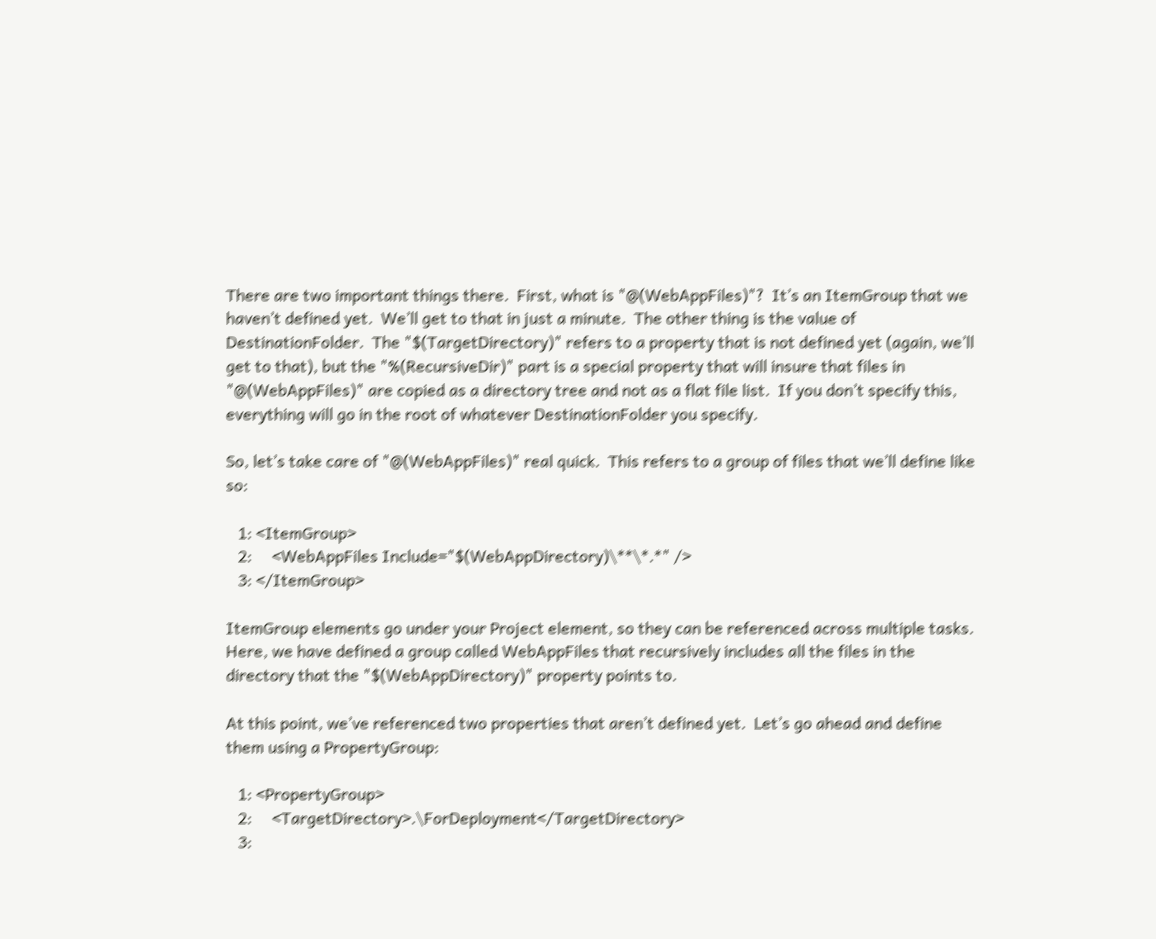There are two important things there.  First, what is "@(WebAppFiles)"?  It’s an ItemGroup that we haven’t defined yet.  We’ll get to that in just a minute.  The other thing is the value of DestinationFolder.  The "$(TargetDirectory)" refers to a property that is not defined yet (again, we’ll get to that), but the "%(RecursiveDir)" part is a special property that will insure that files in "@(WebAppFiles)" are copied as a directory tree and not as a flat file list.  If you don’t specify this, everything will go in the root of whatever DestinationFolder you specify.

So, let’s take care of "@(WebAppFiles)" real quick.  This refers to a group of files that we’ll define like so:

   1: <ItemGroup>
   2:     <WebAppFiles Include="$(WebAppDirectory)\**\*.*" />
   3: </ItemGroup>

ItemGroup elements go under your Project element, so they can be referenced across multiple tasks.  Here, we have defined a group called WebAppFiles that recursively includes all the files in the directory that the "$(WebAppDirectory)" property points to.

At this point, we’ve referenced two properties that aren’t defined yet.  Let’s go ahead and define them using a PropertyGroup:

   1: <PropertyGroup>
   2:     <TargetDirectory>.\ForDeployment</TargetDirectory>
   3: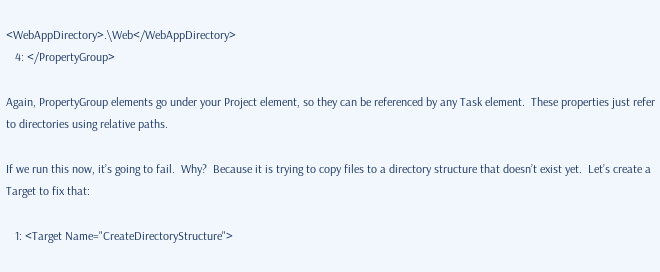<WebAppDirectory>.\Web</WebAppDirectory>
   4: </PropertyGroup>

Again, PropertyGroup elements go under your Project element, so they can be referenced by any Task element.  These properties just refer to directories using relative paths.

If we run this now, it’s going to fail.  Why?  Because it is trying to copy files to a directory structure that doesn’t exist yet.  Let’s create a Target to fix that:

   1: <Target Name="CreateDirectoryStructure">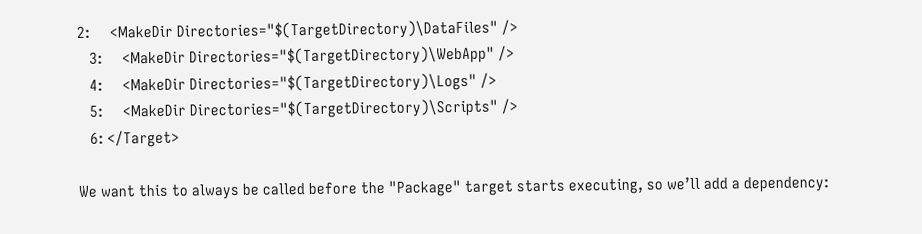2:     <MakeDir Directories="$(TargetDirectory)\DataFiles" />
   3:     <MakeDir Directories="$(TargetDirectory)\WebApp" />
   4:     <MakeDir Directories="$(TargetDirectory)\Logs" />
   5:     <MakeDir Directories="$(TargetDirectory)\Scripts" />
   6: </Target>

We want this to always be called before the "Package" target starts executing, so we’ll add a dependency: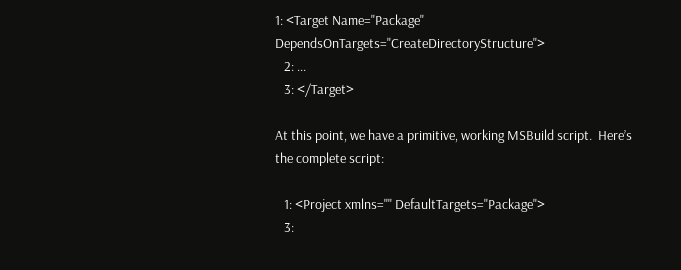1: <Target Name="Package" DependsOnTargets="CreateDirectoryStructure">
   2: ...
   3: </Target>

At this point, we have a primitive, working MSBuild script.  Here’s the complete script:

   1: <Project xmlns="" DefaultTargets="Package">
   3: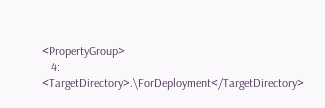<PropertyGroup>
   4:         <TargetDirectory>.\ForDeployment</TargetDirectory>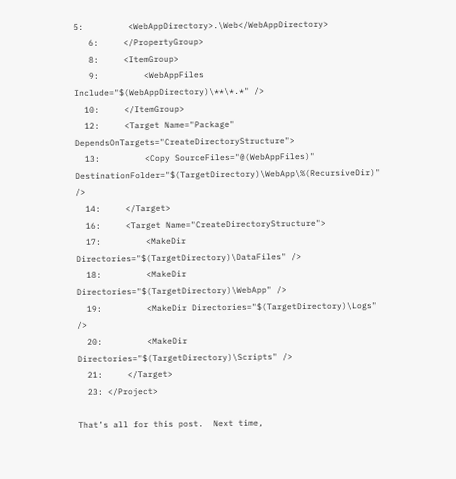5:         <WebAppDirectory>.\Web</WebAppDirectory>
   6:     </PropertyGroup>
   8:     <ItemGroup>
   9:         <WebAppFiles Include="$(WebAppDirectory)\**\*.*" />
  10:     </ItemGroup>
  12:     <Target Name="Package" DependsOnTargets="CreateDirectoryStructure">
  13:         <Copy SourceFiles="@(WebAppFiles)" DestinationFolder="$(TargetDirectory)\WebApp\%(RecursiveDir)" />
  14:     </Target>
  16:     <Target Name="CreateDirectoryStructure">
  17:         <MakeDir Directories="$(TargetDirectory)\DataFiles" />
  18:         <MakeDir Directories="$(TargetDirectory)\WebApp" />
  19:         <MakeDir Directories="$(TargetDirectory)\Logs" />
  20:         <MakeDir Directories="$(TargetDirectory)\Scripts" />
  21:     </Target>
  23: </Project>

That’s all for this post.  Next time,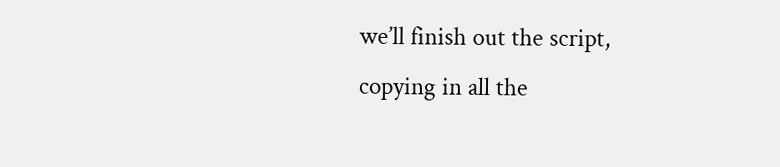we’ll finish out the script, copying in all the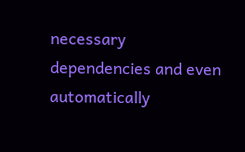necessary dependencies and even automatically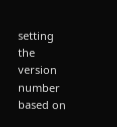setting the version number based on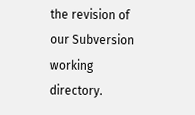the revision of our Subversion working directory.